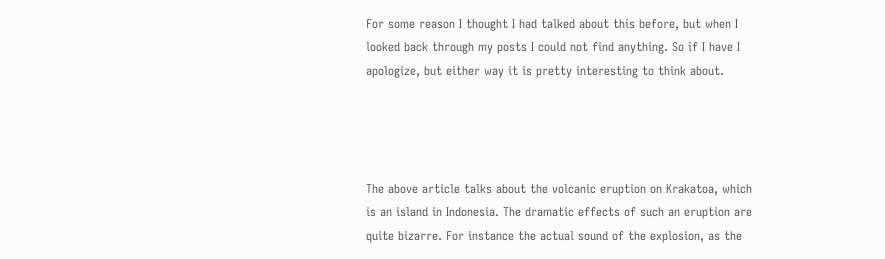For some reason I thought I had talked about this before, but when I looked back through my posts I could not find anything. So if I have I apologize, but either way it is pretty interesting to think about.




The above article talks about the volcanic eruption on Krakatoa, which is an island in Indonesia. The dramatic effects of such an eruption are quite bizarre. For instance the actual sound of the explosion, as the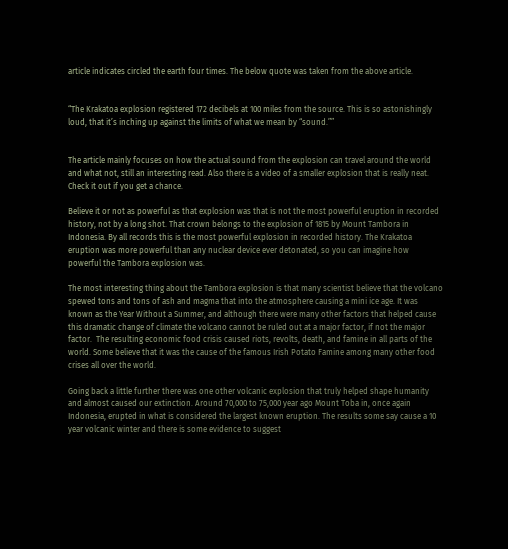article indicates circled the earth four times. The below quote was taken from the above article.


“The Krakatoa explosion registered 172 decibels at 100 miles from the source. This is so astonishingly loud, that it’s inching up against the limits of what we mean by “sound.””


The article mainly focuses on how the actual sound from the explosion can travel around the world and what not, still an interesting read. Also there is a video of a smaller explosion that is really neat. Check it out if you get a chance.

Believe it or not as powerful as that explosion was that is not the most powerful eruption in recorded history, not by a long shot. That crown belongs to the explosion of 1815 by Mount Tambora in Indonesia. By all records this is the most powerful explosion in recorded history. The Krakatoa eruption was more powerful than any nuclear device ever detonated, so you can imagine how powerful the Tambora explosion was.

The most interesting thing about the Tambora explosion is that many scientist believe that the volcano spewed tons and tons of ash and magma that into the atmosphere causing a mini ice age. It was known as the Year Without a Summer, and although there were many other factors that helped cause this dramatic change of climate the volcano cannot be ruled out at a major factor, if not the major factor.  The resulting economic food crisis caused riots, revolts, death, and famine in all parts of the world. Some believe that it was the cause of the famous Irish Potato Famine among many other food crises all over the world.

Going back a little further there was one other volcanic explosion that truly helped shape humanity and almost caused our extinction. Around 70,000 to 75,000 year ago Mount Toba in, once again Indonesia, erupted in what is considered the largest known eruption. The results some say cause a 10 year volcanic winter and there is some evidence to suggest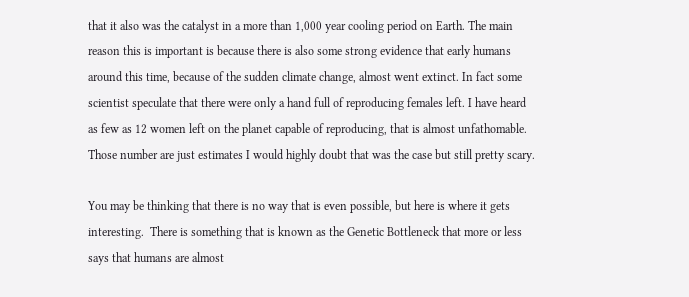that it also was the catalyst in a more than 1,000 year cooling period on Earth. The main reason this is important is because there is also some strong evidence that early humans around this time, because of the sudden climate change, almost went extinct. In fact some scientist speculate that there were only a hand full of reproducing females left. I have heard as few as 12 women left on the planet capable of reproducing, that is almost unfathomable. Those number are just estimates I would highly doubt that was the case but still pretty scary.

You may be thinking that there is no way that is even possible, but here is where it gets interesting.  There is something that is known as the Genetic Bottleneck that more or less says that humans are almost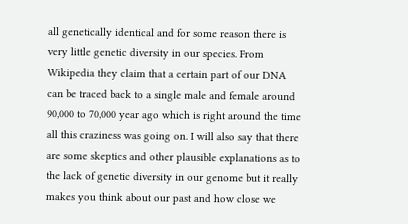all genetically identical and for some reason there is very little genetic diversity in our species. From Wikipedia they claim that a certain part of our DNA can be traced back to a single male and female around 90,000 to 70,000 year ago which is right around the time all this craziness was going on. I will also say that there are some skeptics and other plausible explanations as to the lack of genetic diversity in our genome but it really makes you think about our past and how close we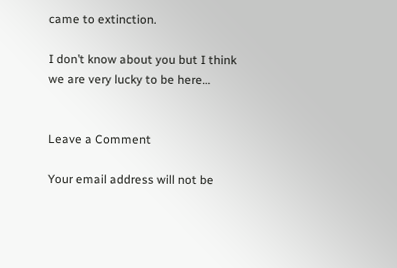came to extinction.

I don’t know about you but I think we are very lucky to be here…


Leave a Comment

Your email address will not be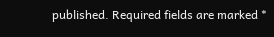published. Required fields are marked *